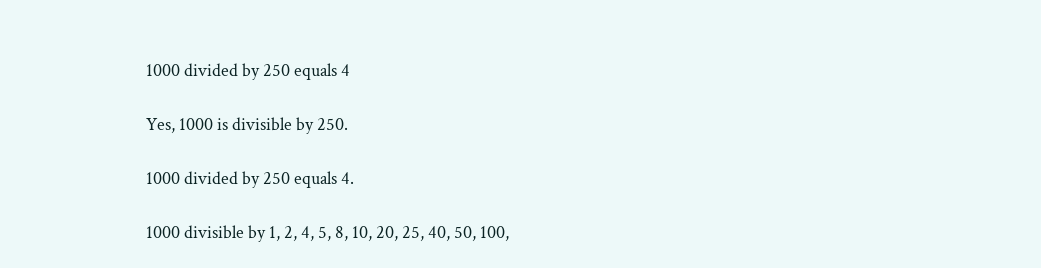1000 divided by 250 equals 4

Yes, 1000 is divisible by 250.

1000 divided by 250 equals 4.

1000 divisible by 1, 2, 4, 5, 8, 10, 20, 25, 40, 50, 100,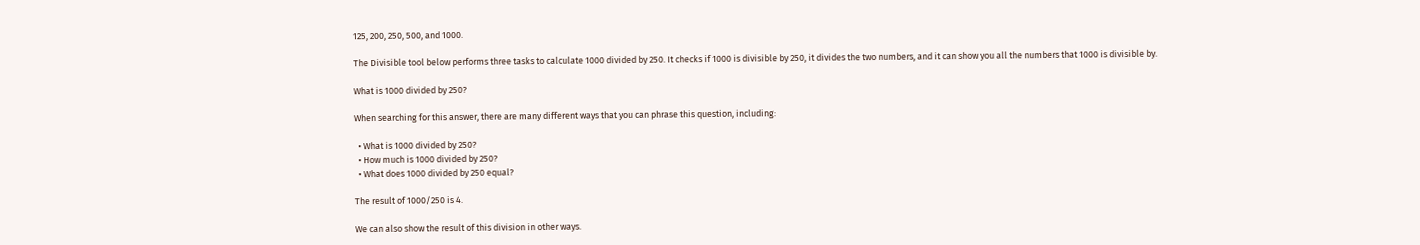125, 200, 250, 500, and 1000.

The Divisible tool below performs three tasks to calculate 1000 divided by 250. It checks if 1000 is divisible by 250, it divides the two numbers, and it can show you all the numbers that 1000 is divisible by.

What is 1000 divided by 250?

When searching for this answer, there are many different ways that you can phrase this question, including:

  • What is 1000 divided by 250?
  • How much is 1000 divided by 250?
  • What does 1000 divided by 250 equal?

The result of 1000/250 is 4.

We can also show the result of this division in other ways.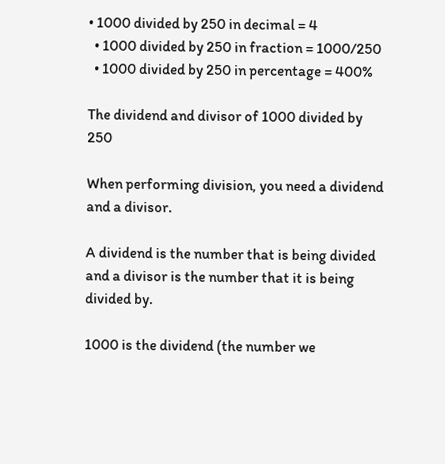• 1000 divided by 250 in decimal = 4
  • 1000 divided by 250 in fraction = 1000/250
  • 1000 divided by 250 in percentage = 400%

The dividend and divisor of 1000 divided by 250

When performing division, you need a dividend and a divisor.

A dividend is the number that is being divided and a divisor is the number that it is being divided by.

1000 is the dividend (the number we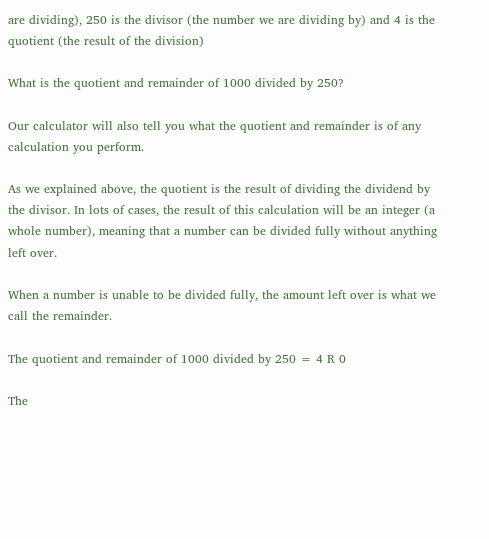are dividing), 250 is the divisor (the number we are dividing by) and 4 is the quotient (the result of the division)

What is the quotient and remainder of 1000 divided by 250?

Our calculator will also tell you what the quotient and remainder is of any calculation you perform.

As we explained above, the quotient is the result of dividing the dividend by the divisor. In lots of cases, the result of this calculation will be an integer (a whole number), meaning that a number can be divided fully without anything left over.

When a number is unable to be divided fully, the amount left over is what we call the remainder.

The quotient and remainder of 1000 divided by 250 = 4 R 0

The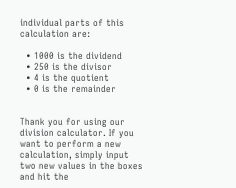individual parts of this calculation are:

  • 1000 is the dividend
  • 250 is the divisor
  • 4 is the quotient
  • 0 is the remainder


Thank you for using our division calculator. If you want to perform a new calculation, simply input two new values in the boxes and hit the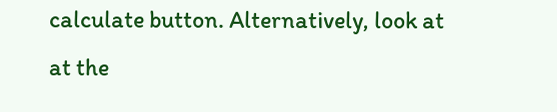calculate button. Alternatively, look at at the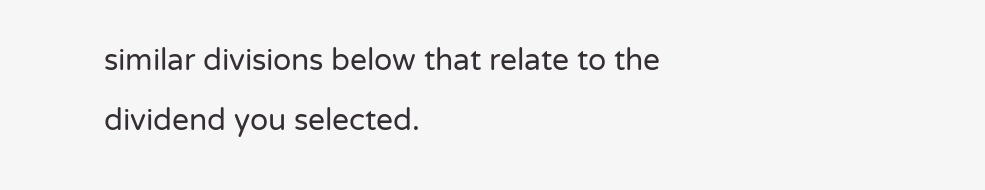similar divisions below that relate to the dividend you selected.